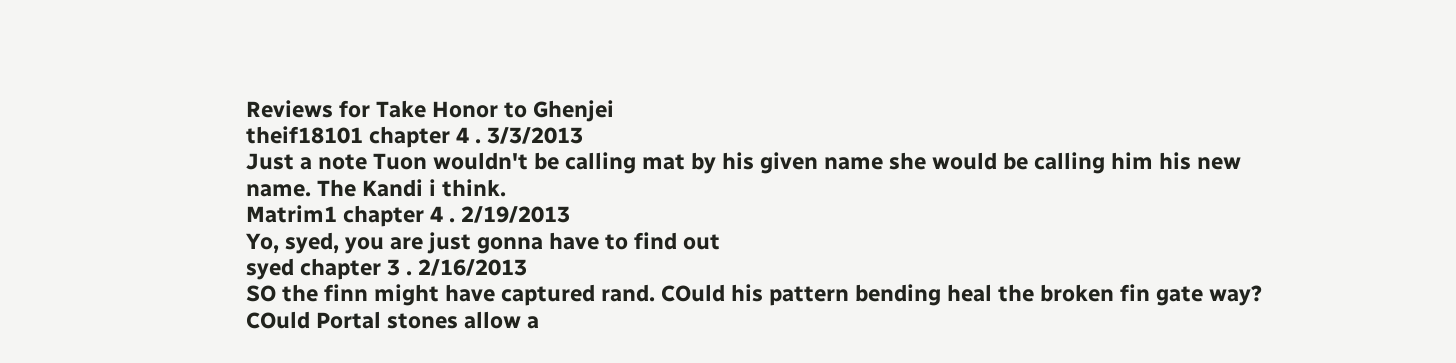Reviews for Take Honor to Ghenjei
theif18101 chapter 4 . 3/3/2013
Just a note Tuon wouldn't be calling mat by his given name she would be calling him his new name. The Kandi i think.
Matrim1 chapter 4 . 2/19/2013
Yo, syed, you are just gonna have to find out
syed chapter 3 . 2/16/2013
SO the finn might have captured rand. COuld his pattern bending heal the broken fin gate way? COuld Portal stones allow a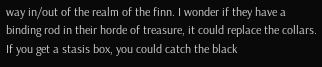way in/out of the realm of the finn. I wonder if they have a binding rod in their horde of treasure, it could replace the collars.
If you get a stasis box, you could catch the black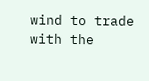wind to trade with the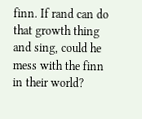finn. If rand can do that growth thing and sing, could he mess with the finn in their world?